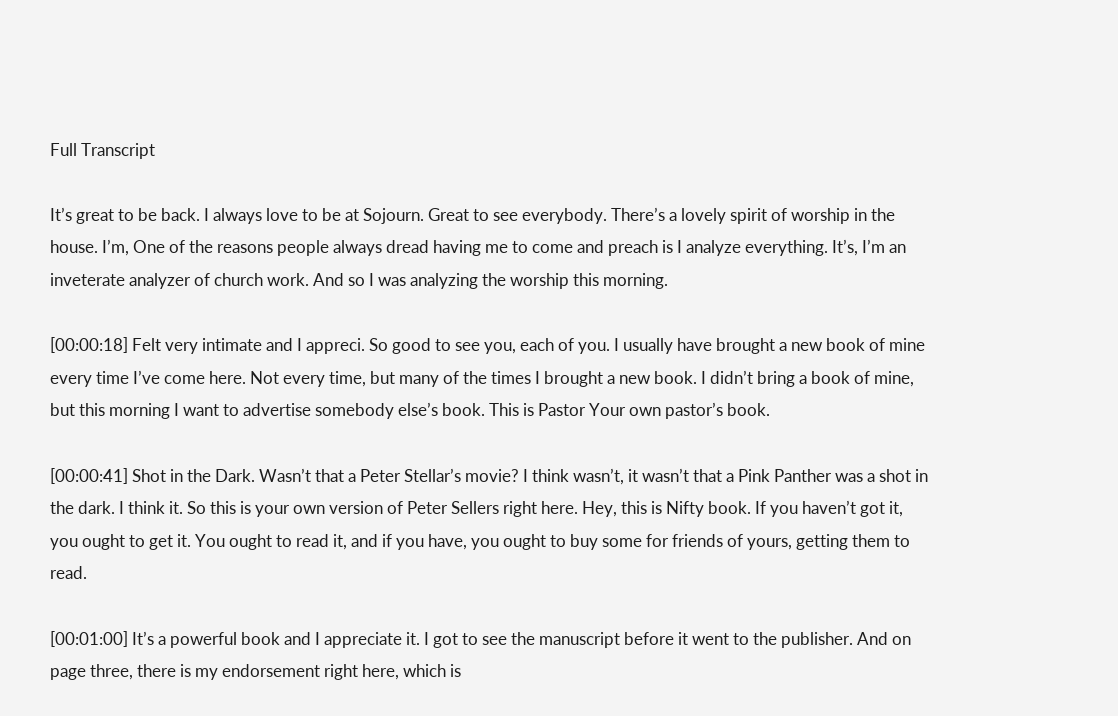Full Transcript

It’s great to be back. I always love to be at Sojourn. Great to see everybody. There’s a lovely spirit of worship in the house. I’m, One of the reasons people always dread having me to come and preach is I analyze everything. It’s, I’m an inveterate analyzer of church work. And so I was analyzing the worship this morning.

[00:00:18] Felt very intimate and I appreci. So good to see you, each of you. I usually have brought a new book of mine every time I’ve come here. Not every time, but many of the times I brought a new book. I didn’t bring a book of mine, but this morning I want to advertise somebody else’s book. This is Pastor Your own pastor’s book.

[00:00:41] Shot in the Dark. Wasn’t that a Peter Stellar’s movie? I think wasn’t, it wasn’t that a Pink Panther was a shot in the dark. I think it. So this is your own version of Peter Sellers right here. Hey, this is Nifty book. If you haven’t got it, you ought to get it. You ought to read it, and if you have, you ought to buy some for friends of yours, getting them to read.

[00:01:00] It’s a powerful book and I appreciate it. I got to see the manuscript before it went to the publisher. And on page three, there is my endorsement right here, which is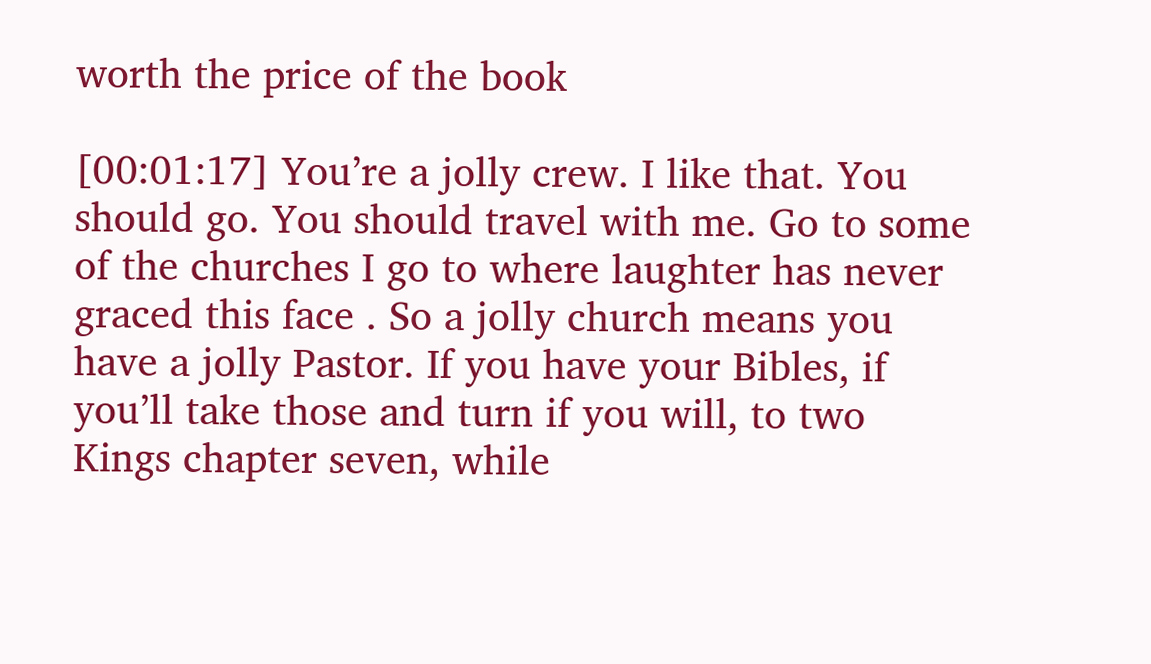worth the price of the book

[00:01:17] You’re a jolly crew. I like that. You should go. You should travel with me. Go to some of the churches I go to where laughter has never graced this face . So a jolly church means you have a jolly Pastor. If you have your Bibles, if you’ll take those and turn if you will, to two Kings chapter seven, while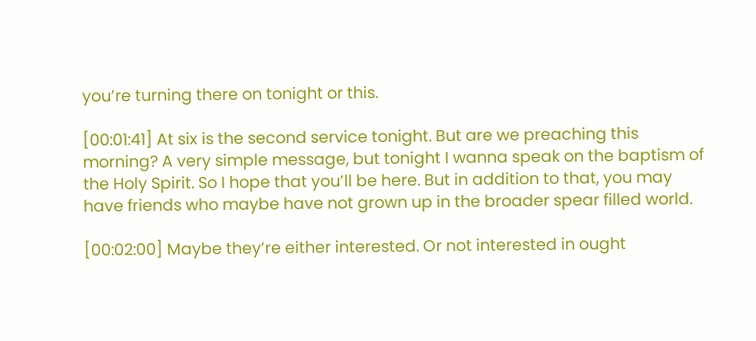you’re turning there on tonight or this.

[00:01:41] At six is the second service tonight. But are we preaching this morning? A very simple message, but tonight I wanna speak on the baptism of the Holy Spirit. So I hope that you’ll be here. But in addition to that, you may have friends who maybe have not grown up in the broader spear filled world.

[00:02:00] Maybe they’re either interested. Or not interested in ought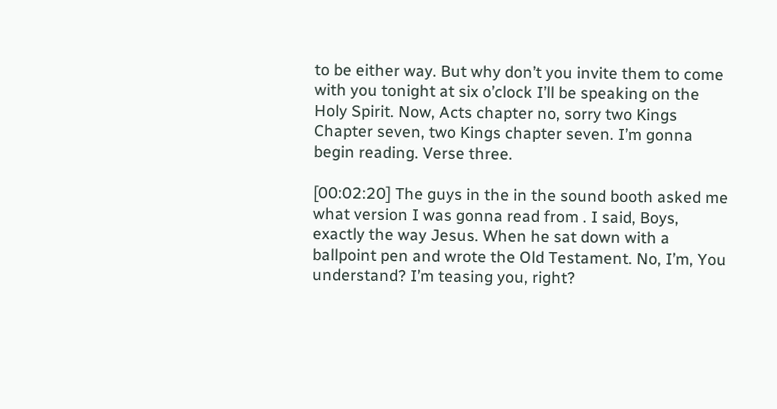to be either way. But why don’t you invite them to come with you tonight at six o’clock I’ll be speaking on the Holy Spirit. Now, Acts chapter no, sorry two Kings Chapter seven, two Kings chapter seven. I’m gonna begin reading. Verse three.

[00:02:20] The guys in the in the sound booth asked me what version I was gonna read from . I said, Boys, exactly the way Jesus. When he sat down with a ballpoint pen and wrote the Old Testament. No, I’m, You understand? I’m teasing you, right?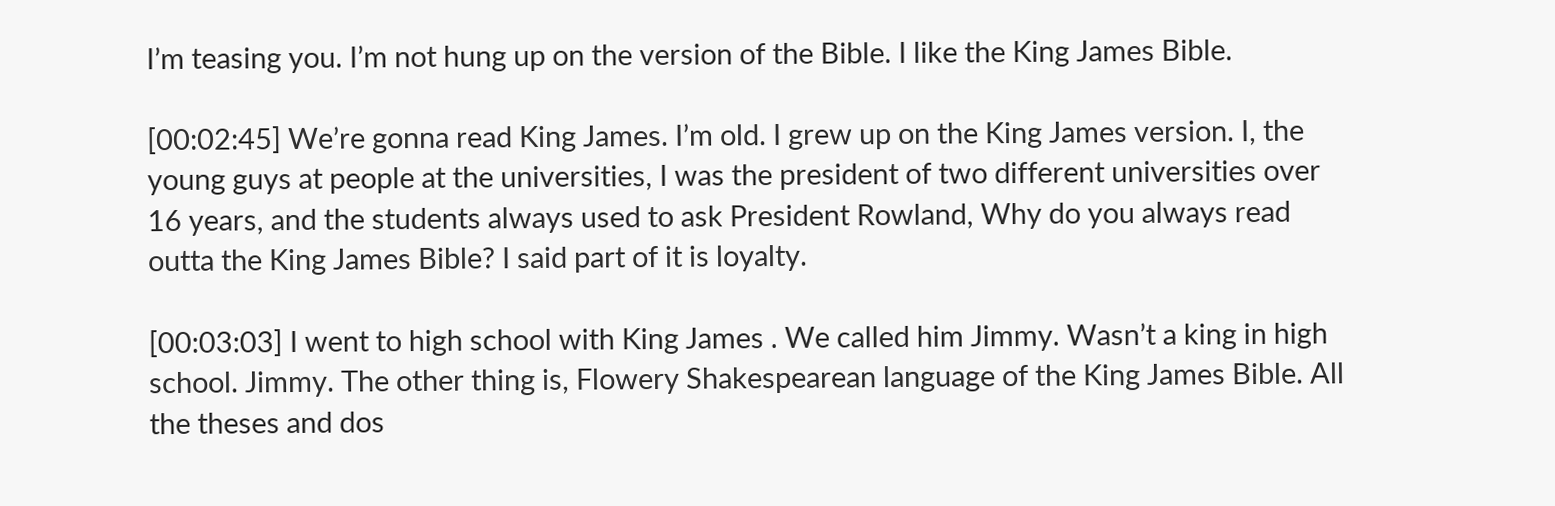I’m teasing you. I’m not hung up on the version of the Bible. I like the King James Bible.

[00:02:45] We’re gonna read King James. I’m old. I grew up on the King James version. I, the young guys at people at the universities, I was the president of two different universities over 16 years, and the students always used to ask President Rowland, Why do you always read outta the King James Bible? I said part of it is loyalty.

[00:03:03] I went to high school with King James . We called him Jimmy. Wasn’t a king in high school. Jimmy. The other thing is, Flowery Shakespearean language of the King James Bible. All the theses and dos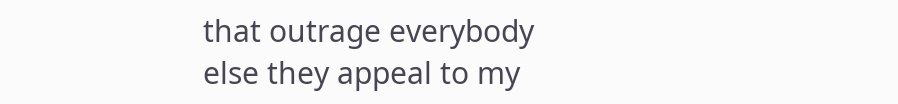that outrage everybody else they appeal to my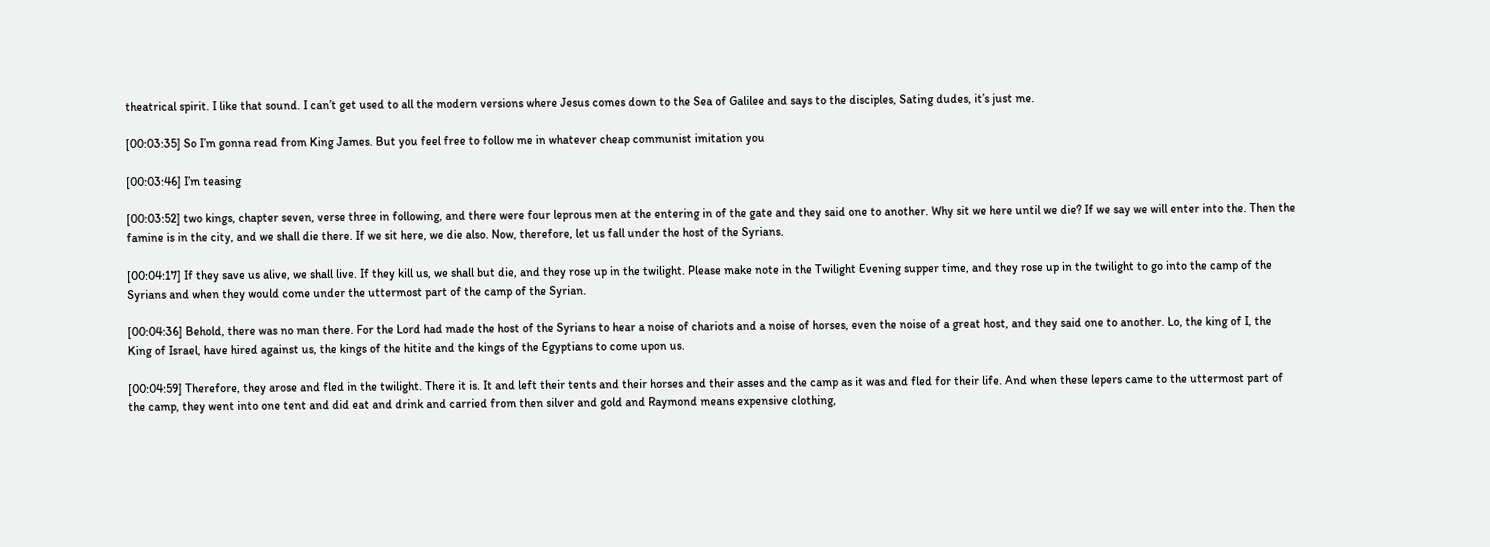theatrical spirit. I like that sound. I can’t get used to all the modern versions where Jesus comes down to the Sea of Galilee and says to the disciples, Sating dudes, it’s just me.

[00:03:35] So I’m gonna read from King James. But you feel free to follow me in whatever cheap communist imitation you

[00:03:46] I’m teasing

[00:03:52] two kings, chapter seven, verse three in following, and there were four leprous men at the entering in of the gate and they said one to another. Why sit we here until we die? If we say we will enter into the. Then the famine is in the city, and we shall die there. If we sit here, we die also. Now, therefore, let us fall under the host of the Syrians.

[00:04:17] If they save us alive, we shall live. If they kill us, we shall but die, and they rose up in the twilight. Please make note in the Twilight Evening supper time, and they rose up in the twilight to go into the camp of the Syrians and when they would come under the uttermost part of the camp of the Syrian.

[00:04:36] Behold, there was no man there. For the Lord had made the host of the Syrians to hear a noise of chariots and a noise of horses, even the noise of a great host, and they said one to another. Lo, the king of I, the King of Israel, have hired against us, the kings of the hitite and the kings of the Egyptians to come upon us.

[00:04:59] Therefore, they arose and fled in the twilight. There it is. It and left their tents and their horses and their asses and the camp as it was and fled for their life. And when these lepers came to the uttermost part of the camp, they went into one tent and did eat and drink and carried from then silver and gold and Raymond means expensive clothing,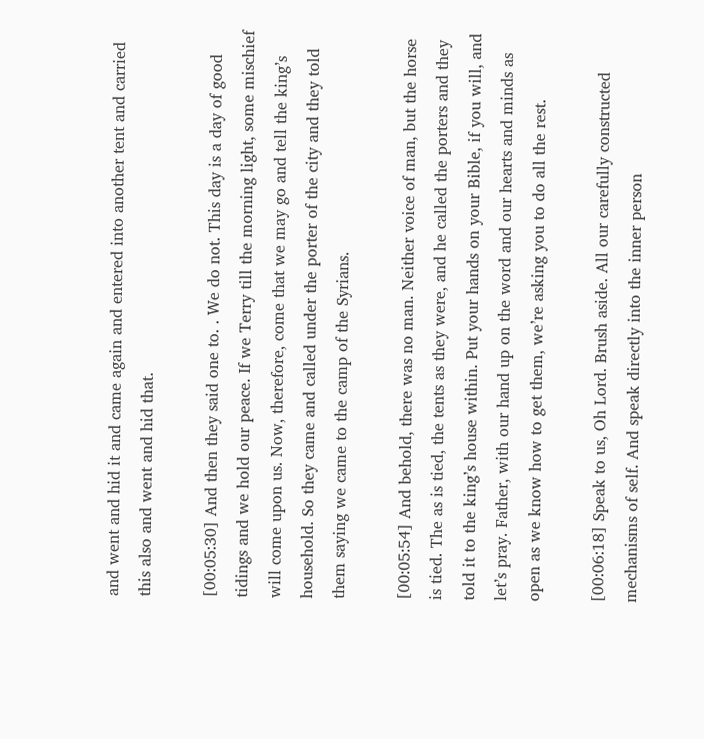and went and hid it and came again and entered into another tent and carried this also and went and hid that.

[00:05:30] And then they said one to. . We do not. This day is a day of good tidings and we hold our peace. If we Terry till the morning light, some mischief will come upon us. Now, therefore, come that we may go and tell the king’s household. So they came and called under the porter of the city and they told them saying we came to the camp of the Syrians.

[00:05:54] And behold, there was no man. Neither voice of man, but the horse is tied. The as is tied, the tents as they were, and he called the porters and they told it to the king’s house within. Put your hands on your Bible, if you will, and let’s pray. Father, with our hand up on the word and our hearts and minds as open as we know how to get them, we’re asking you to do all the rest.

[00:06:18] Speak to us, Oh Lord. Brush aside. All our carefully constructed mechanisms of self. And speak directly into the inner person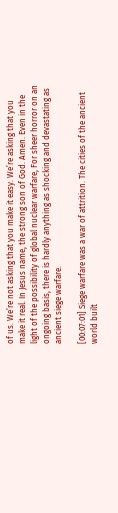of us. We’re not asking that you make it easy. We’re asking that you make it real. In Jesus name, the strong son of God. Amen. Even in the light of the possibility of global nuclear warfare, For sheer horror on an ongoing basis, there is hardly anything as shocking and devastating as ancient siege warfare.

[00:07:01] Siege warfare was a war of attrition. The cities of the ancient world built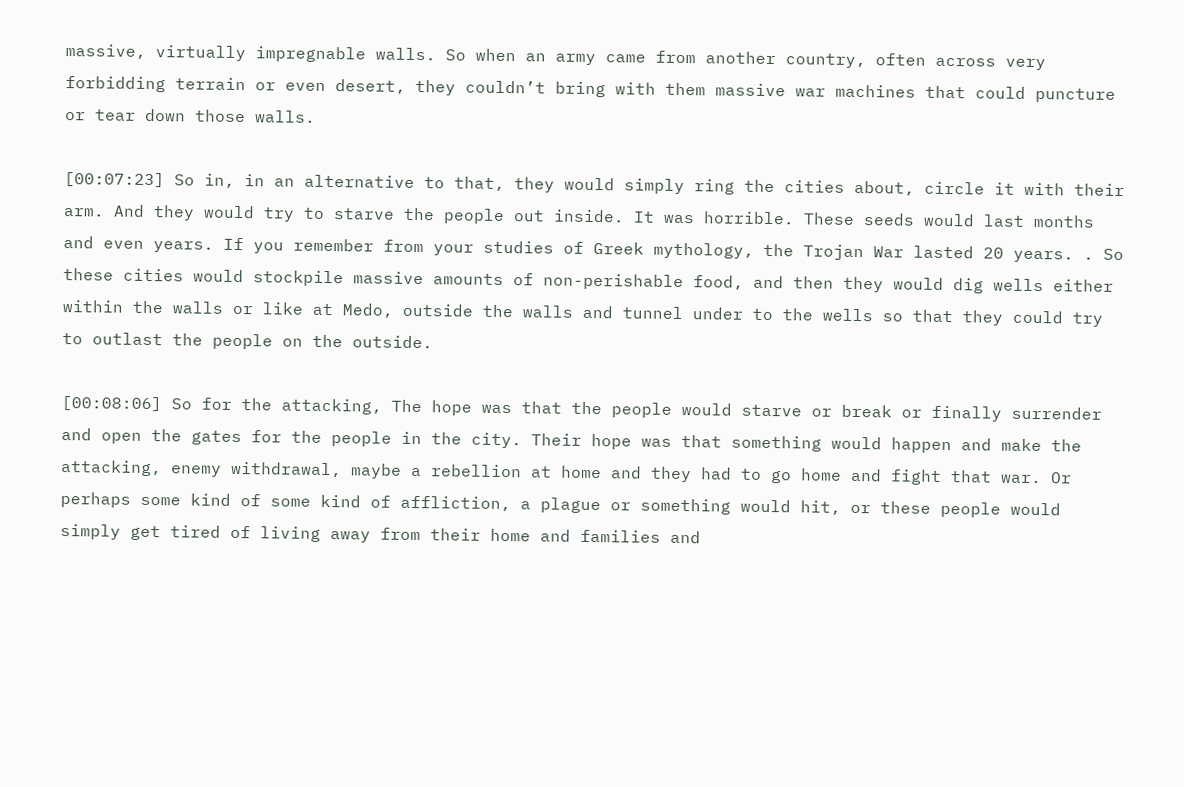massive, virtually impregnable walls. So when an army came from another country, often across very forbidding terrain or even desert, they couldn’t bring with them massive war machines that could puncture or tear down those walls.

[00:07:23] So in, in an alternative to that, they would simply ring the cities about, circle it with their arm. And they would try to starve the people out inside. It was horrible. These seeds would last months and even years. If you remember from your studies of Greek mythology, the Trojan War lasted 20 years. . So these cities would stockpile massive amounts of non-perishable food, and then they would dig wells either within the walls or like at Medo, outside the walls and tunnel under to the wells so that they could try to outlast the people on the outside.

[00:08:06] So for the attacking, The hope was that the people would starve or break or finally surrender and open the gates for the people in the city. Their hope was that something would happen and make the attacking, enemy withdrawal, maybe a rebellion at home and they had to go home and fight that war. Or perhaps some kind of some kind of affliction, a plague or something would hit, or these people would simply get tired of living away from their home and families and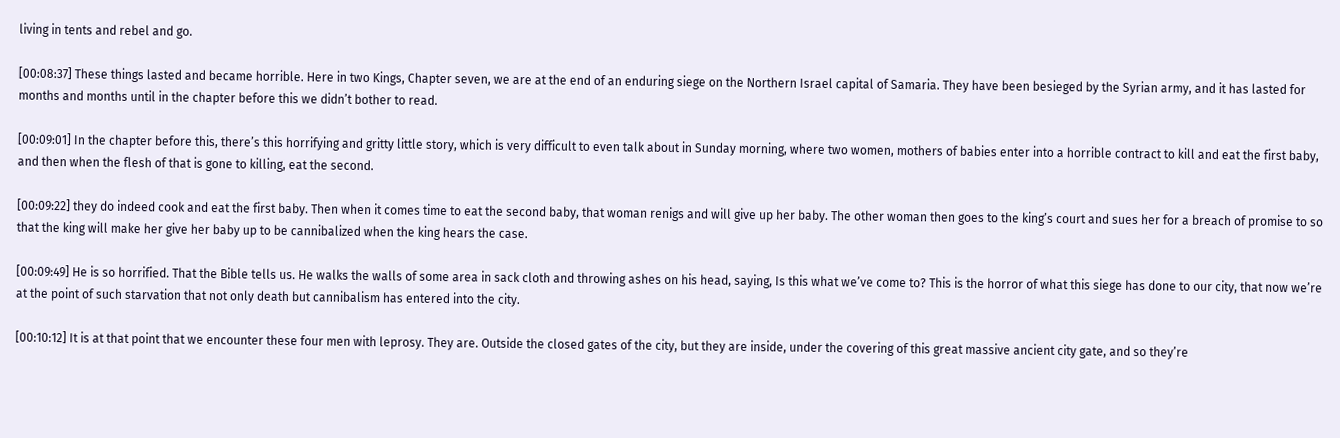living in tents and rebel and go.

[00:08:37] These things lasted and became horrible. Here in two Kings, Chapter seven, we are at the end of an enduring siege on the Northern Israel capital of Samaria. They have been besieged by the Syrian army, and it has lasted for months and months until in the chapter before this we didn’t bother to read.

[00:09:01] In the chapter before this, there’s this horrifying and gritty little story, which is very difficult to even talk about in Sunday morning, where two women, mothers of babies enter into a horrible contract to kill and eat the first baby, and then when the flesh of that is gone to killing, eat the second.

[00:09:22] they do indeed cook and eat the first baby. Then when it comes time to eat the second baby, that woman renigs and will give up her baby. The other woman then goes to the king’s court and sues her for a breach of promise to so that the king will make her give her baby up to be cannibalized when the king hears the case.

[00:09:49] He is so horrified. That the Bible tells us. He walks the walls of some area in sack cloth and throwing ashes on his head, saying, Is this what we’ve come to? This is the horror of what this siege has done to our city, that now we’re at the point of such starvation that not only death but cannibalism has entered into the city.

[00:10:12] It is at that point that we encounter these four men with leprosy. They are. Outside the closed gates of the city, but they are inside, under the covering of this great massive ancient city gate, and so they’re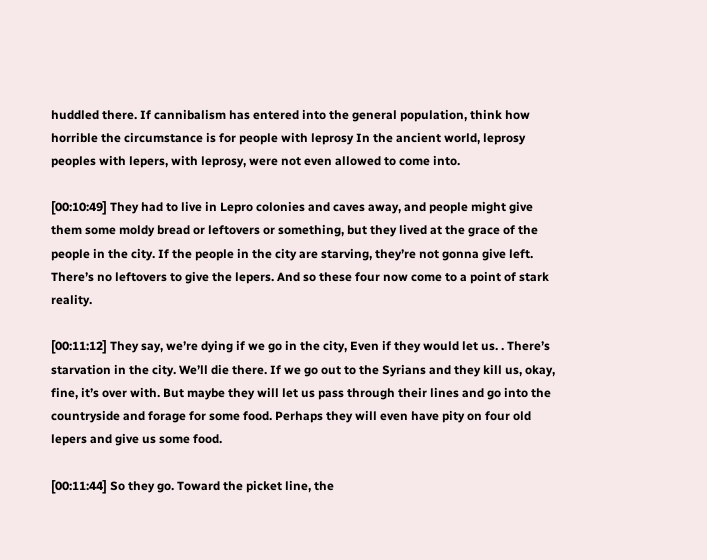huddled there. If cannibalism has entered into the general population, think how horrible the circumstance is for people with leprosy In the ancient world, leprosy peoples with lepers, with leprosy, were not even allowed to come into.

[00:10:49] They had to live in Lepro colonies and caves away, and people might give them some moldy bread or leftovers or something, but they lived at the grace of the people in the city. If the people in the city are starving, they’re not gonna give left. There’s no leftovers to give the lepers. And so these four now come to a point of stark reality.

[00:11:12] They say, we’re dying if we go in the city, Even if they would let us. . There’s starvation in the city. We’ll die there. If we go out to the Syrians and they kill us, okay, fine, it’s over with. But maybe they will let us pass through their lines and go into the countryside and forage for some food. Perhaps they will even have pity on four old lepers and give us some food.

[00:11:44] So they go. Toward the picket line, the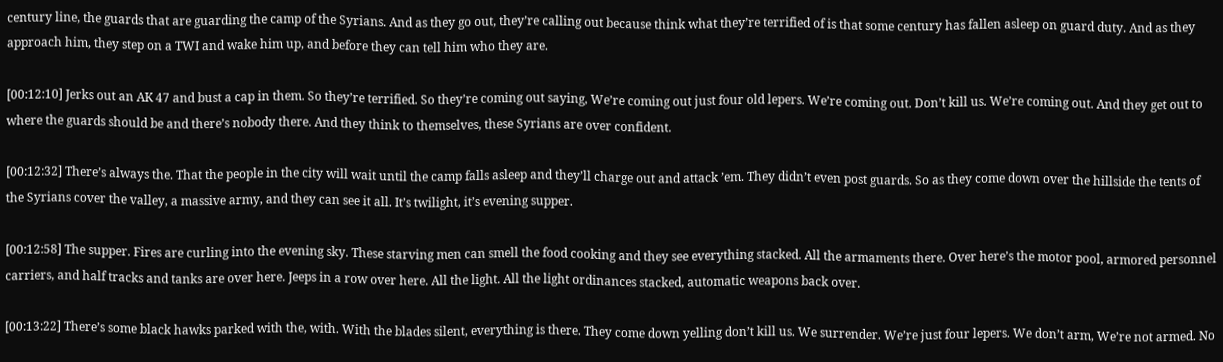century line, the guards that are guarding the camp of the Syrians. And as they go out, they’re calling out because think what they’re terrified of is that some century has fallen asleep on guard duty. And as they approach him, they step on a TWI and wake him up, and before they can tell him who they are.

[00:12:10] Jerks out an AK 47 and bust a cap in them. So they’re terrified. So they’re coming out saying, We’re coming out just four old lepers. We’re coming out. Don’t kill us. We’re coming out. And they get out to where the guards should be and there’s nobody there. And they think to themselves, these Syrians are over confident.

[00:12:32] There’s always the. That the people in the city will wait until the camp falls asleep and they’ll charge out and attack ’em. They didn’t even post guards. So as they come down over the hillside the tents of the Syrians cover the valley, a massive army, and they can see it all. It’s twilight, it’s evening supper.

[00:12:58] The supper. Fires are curling into the evening sky. These starving men can smell the food cooking and they see everything stacked. All the armaments there. Over here’s the motor pool, armored personnel carriers, and half tracks and tanks are over here. Jeeps in a row over here. All the light. All the light ordinances stacked, automatic weapons back over.

[00:13:22] There’s some black hawks parked with the, with. With the blades silent, everything is there. They come down yelling don’t kill us. We surrender. We’re just four lepers. We don’t arm, We’re not armed. No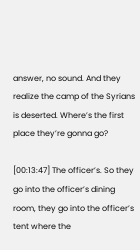answer, no sound. And they realize the camp of the Syrians is deserted. Where’s the first place they’re gonna go?

[00:13:47] The officer’s. So they go into the officer’s dining room, they go into the officer’s tent where the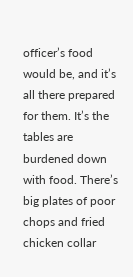officer’s food would be, and it’s all there prepared for them. It’s the tables are burdened down with food. There’s big plates of poor chops and fried chicken collar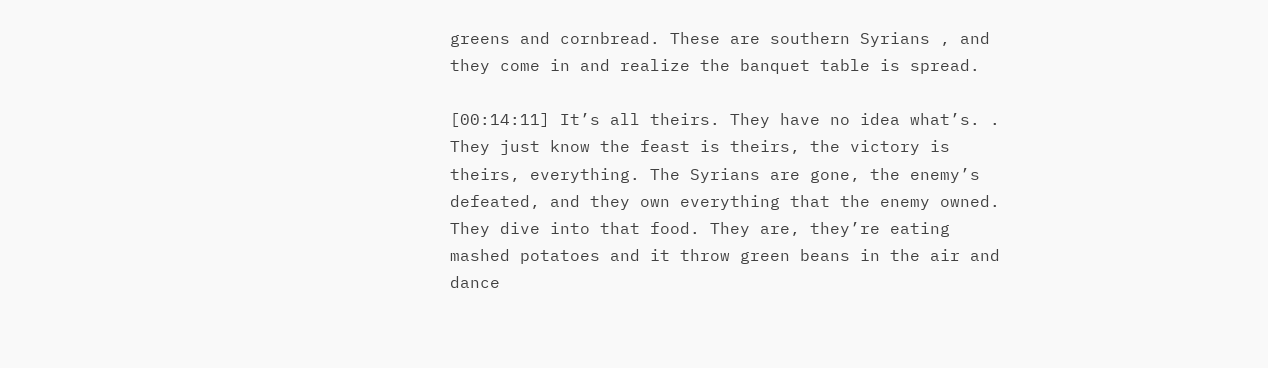greens and cornbread. These are southern Syrians , and they come in and realize the banquet table is spread.

[00:14:11] It’s all theirs. They have no idea what’s. . They just know the feast is theirs, the victory is theirs, everything. The Syrians are gone, the enemy’s defeated, and they own everything that the enemy owned. They dive into that food. They are, they’re eating mashed potatoes and it throw green beans in the air and dance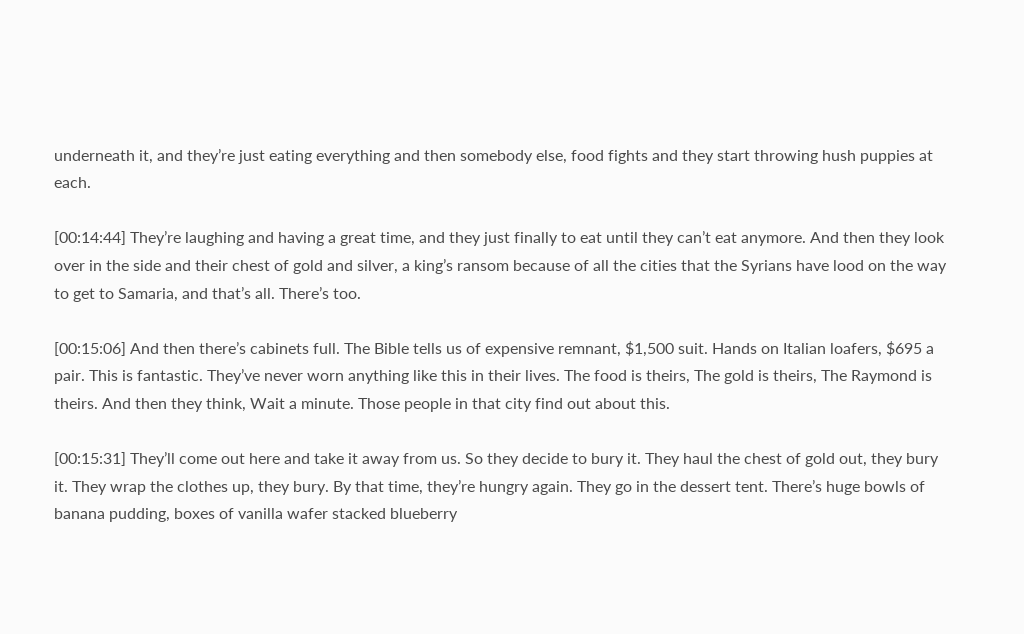underneath it, and they’re just eating everything and then somebody else, food fights and they start throwing hush puppies at each.

[00:14:44] They’re laughing and having a great time, and they just finally to eat until they can’t eat anymore. And then they look over in the side and their chest of gold and silver, a king’s ransom because of all the cities that the Syrians have lood on the way to get to Samaria, and that’s all. There’s too.

[00:15:06] And then there’s cabinets full. The Bible tells us of expensive remnant, $1,500 suit. Hands on Italian loafers, $695 a pair. This is fantastic. They’ve never worn anything like this in their lives. The food is theirs, The gold is theirs, The Raymond is theirs. And then they think, Wait a minute. Those people in that city find out about this.

[00:15:31] They’ll come out here and take it away from us. So they decide to bury it. They haul the chest of gold out, they bury it. They wrap the clothes up, they bury. By that time, they’re hungry again. They go in the dessert tent. There’s huge bowls of banana pudding, boxes of vanilla wafer stacked blueberry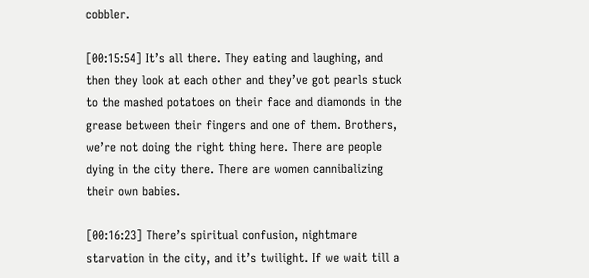cobbler.

[00:15:54] It’s all there. They eating and laughing, and then they look at each other and they’ve got pearls stuck to the mashed potatoes on their face and diamonds in the grease between their fingers and one of them. Brothers, we’re not doing the right thing here. There are people dying in the city there. There are women cannibalizing their own babies.

[00:16:23] There’s spiritual confusion, nightmare starvation in the city, and it’s twilight. If we wait till a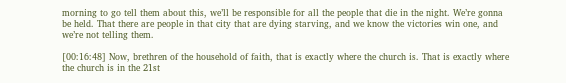morning to go tell them about this, we’ll be responsible for all the people that die in the night. We’re gonna be held. That there are people in that city that are dying starving, and we know the victories win one, and we’re not telling them.

[00:16:48] Now, brethren of the household of faith, that is exactly where the church is. That is exactly where the church is in the 21st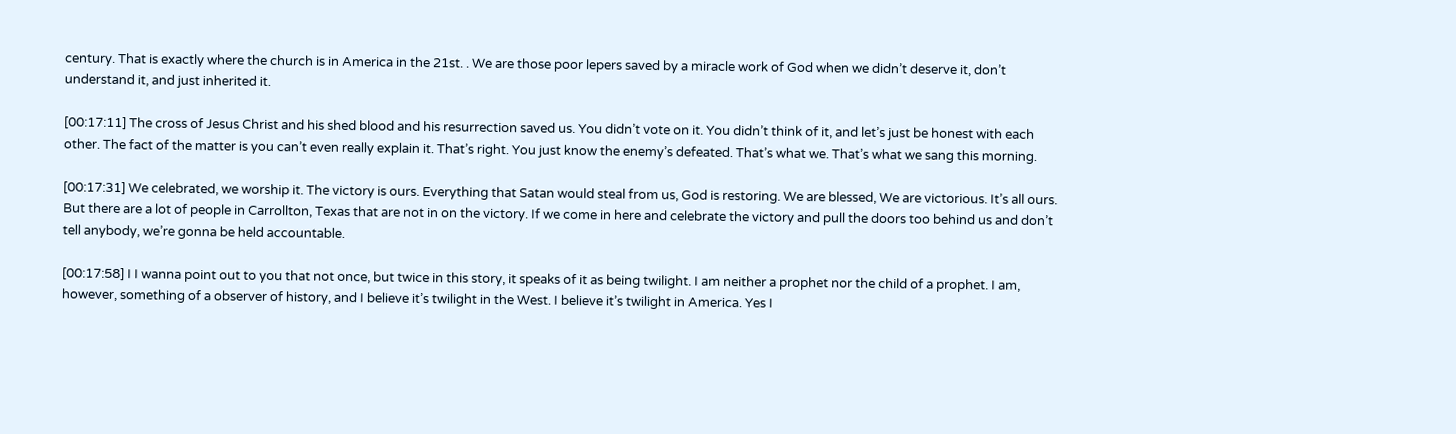century. That is exactly where the church is in America in the 21st. . We are those poor lepers saved by a miracle work of God when we didn’t deserve it, don’t understand it, and just inherited it.

[00:17:11] The cross of Jesus Christ and his shed blood and his resurrection saved us. You didn’t vote on it. You didn’t think of it, and let’s just be honest with each other. The fact of the matter is you can’t even really explain it. That’s right. You just know the enemy’s defeated. That’s what we. That’s what we sang this morning.

[00:17:31] We celebrated, we worship it. The victory is ours. Everything that Satan would steal from us, God is restoring. We are blessed, We are victorious. It’s all ours. But there are a lot of people in Carrollton, Texas that are not in on the victory. If we come in here and celebrate the victory and pull the doors too behind us and don’t tell anybody, we’re gonna be held accountable.

[00:17:58] I I wanna point out to you that not once, but twice in this story, it speaks of it as being twilight. I am neither a prophet nor the child of a prophet. I am, however, something of a observer of history, and I believe it’s twilight in the West. I believe it’s twilight in America. Yes I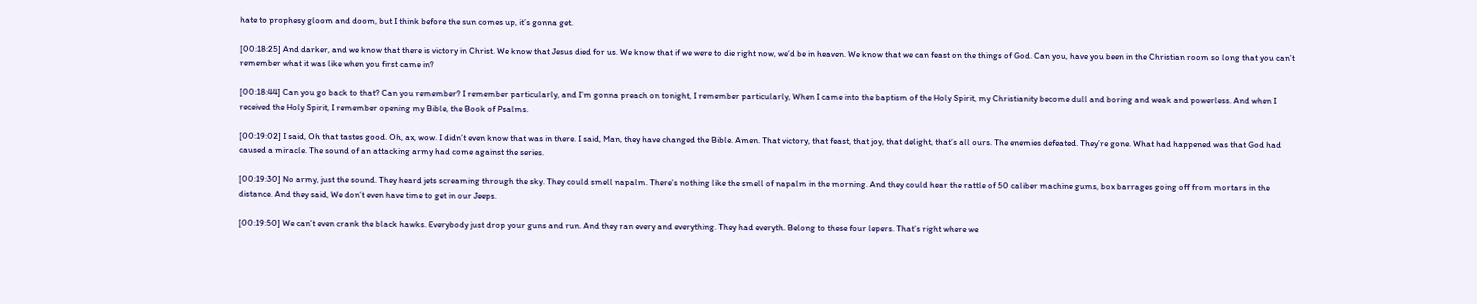hate to prophesy gloom and doom, but I think before the sun comes up, it’s gonna get.

[00:18:25] And darker, and we know that there is victory in Christ. We know that Jesus died for us. We know that if we were to die right now, we’d be in heaven. We know that we can feast on the things of God. Can you, have you been in the Christian room so long that you can’t remember what it was like when you first came in?

[00:18:44] Can you go back to that? Can you remember? I remember particularly, and I’m gonna preach on tonight, I remember particularly, When I came into the baptism of the Holy Spirit, my Christianity become dull and boring and weak and powerless. And when I received the Holy Spirit, I remember opening my Bible, the Book of Psalms.

[00:19:02] I said, Oh that tastes good. Oh, ax, wow. I didn’t even know that was in there. I said, Man, they have changed the Bible. Amen. That victory, that feast, that joy, that delight, that’s all ours. The enemies defeated. They’re gone. What had happened was that God had caused a miracle. The sound of an attacking army had come against the series.

[00:19:30] No army, just the sound. They heard jets screaming through the sky. They could smell napalm. There’s nothing like the smell of napalm in the morning. And they could hear the rattle of 50 caliber machine gums, box barrages going off from mortars in the distance. And they said, We don’t even have time to get in our Jeeps.

[00:19:50] We can’t even crank the black hawks. Everybody just drop your guns and run. And they ran every and everything. They had everyth. Belong to these four lepers. That’s right where we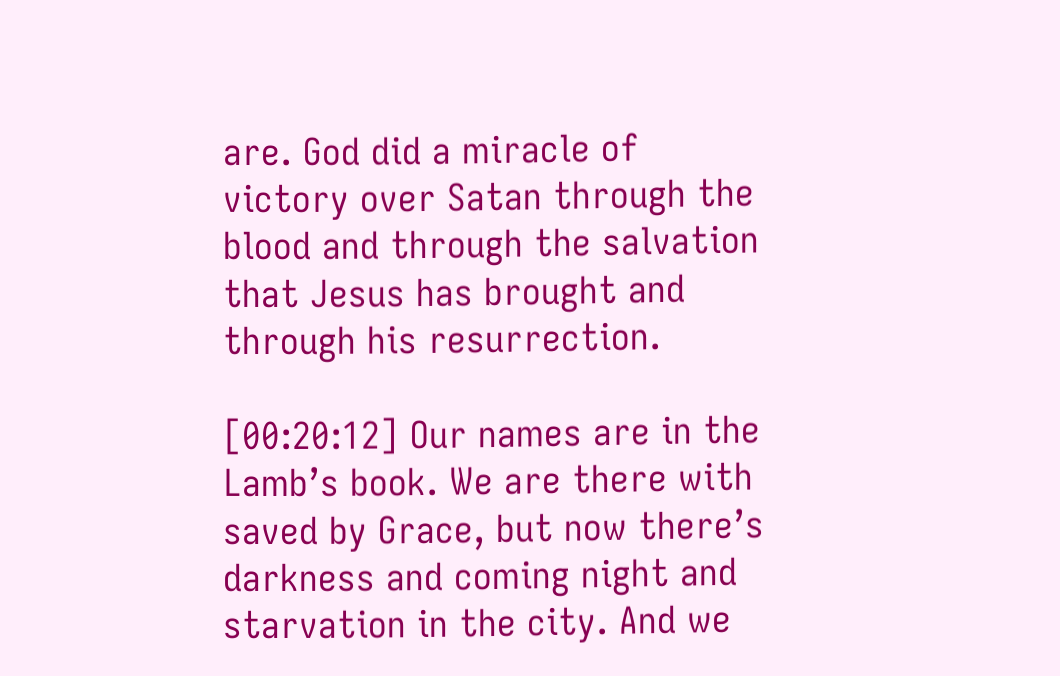are. God did a miracle of victory over Satan through the blood and through the salvation that Jesus has brought and through his resurrection.

[00:20:12] Our names are in the Lamb’s book. We are there with saved by Grace, but now there’s darkness and coming night and starvation in the city. And we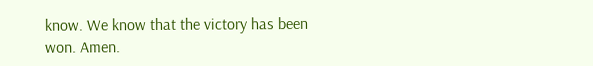know. We know that the victory has been won. Amen.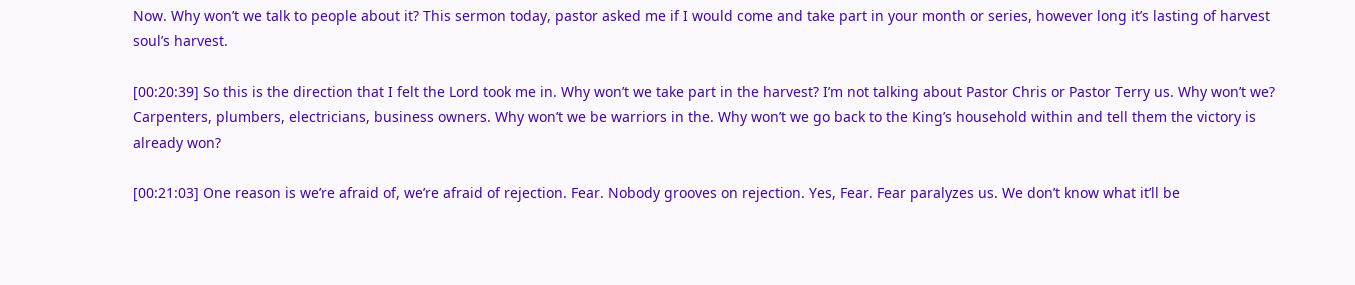Now. Why won’t we talk to people about it? This sermon today, pastor asked me if I would come and take part in your month or series, however long it’s lasting of harvest soul’s harvest.

[00:20:39] So this is the direction that I felt the Lord took me in. Why won’t we take part in the harvest? I’m not talking about Pastor Chris or Pastor Terry us. Why won’t we? Carpenters, plumbers, electricians, business owners. Why won’t we be warriors in the. Why won’t we go back to the King’s household within and tell them the victory is already won?

[00:21:03] One reason is we’re afraid of, we’re afraid of rejection. Fear. Nobody grooves on rejection. Yes, Fear. Fear paralyzes us. We don’t know what it’ll be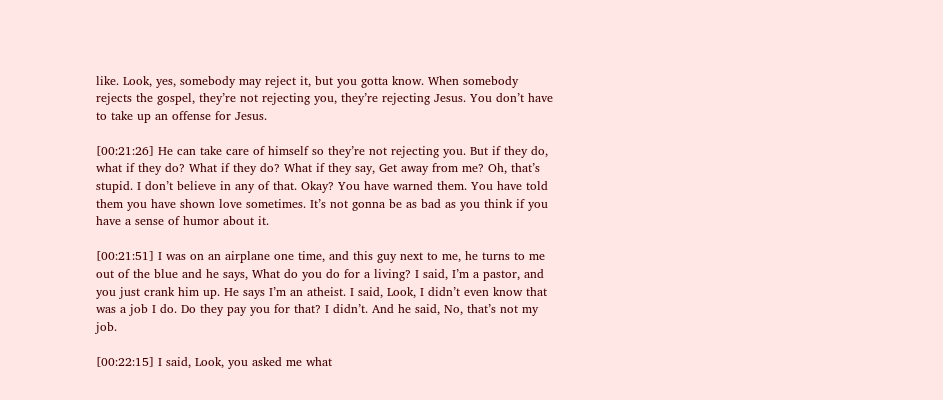like. Look, yes, somebody may reject it, but you gotta know. When somebody rejects the gospel, they’re not rejecting you, they’re rejecting Jesus. You don’t have to take up an offense for Jesus.

[00:21:26] He can take care of himself so they’re not rejecting you. But if they do, what if they do? What if they do? What if they say, Get away from me? Oh, that’s stupid. I don’t believe in any of that. Okay? You have warned them. You have told them you have shown love sometimes. It’s not gonna be as bad as you think if you have a sense of humor about it.

[00:21:51] I was on an airplane one time, and this guy next to me, he turns to me out of the blue and he says, What do you do for a living? I said, I’m a pastor, and you just crank him up. He says I’m an atheist. I said, Look, I didn’t even know that was a job I do. Do they pay you for that? I didn’t. And he said, No, that’s not my job.

[00:22:15] I said, Look, you asked me what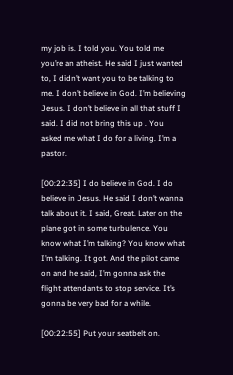my job is. I told you. You told me you’re an atheist. He said I just wanted to, I didn’t want you to be talking to me. I don’t believe in God. I’m believing Jesus. I don’t believe in all that stuff I said. I did not bring this up . You asked me what I do for a living. I’m a pastor.

[00:22:35] I do believe in God. I do believe in Jesus. He said I don’t wanna talk about it. I said, Great. Later on the plane got in some turbulence. You know what I’m talking? You know what I’m talking. It got. And the pilot came on and he said, I’m gonna ask the flight attendants to stop service. It’s gonna be very bad for a while.

[00:22:55] Put your seatbelt on.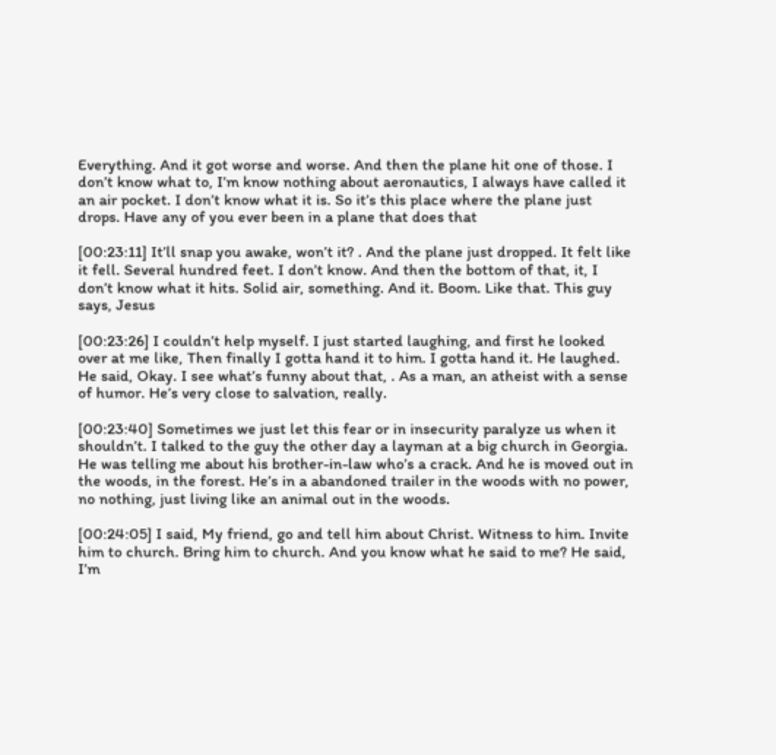Everything. And it got worse and worse. And then the plane hit one of those. I don’t know what to, I’m know nothing about aeronautics, I always have called it an air pocket. I don’t know what it is. So it’s this place where the plane just drops. Have any of you ever been in a plane that does that

[00:23:11] It’ll snap you awake, won’t it? . And the plane just dropped. It felt like it fell. Several hundred feet. I don’t know. And then the bottom of that, it, I don’t know what it hits. Solid air, something. And it. Boom. Like that. This guy says, Jesus

[00:23:26] I couldn’t help myself. I just started laughing, and first he looked over at me like, Then finally I gotta hand it to him. I gotta hand it. He laughed. He said, Okay. I see what’s funny about that, . As a man, an atheist with a sense of humor. He’s very close to salvation, really.

[00:23:40] Sometimes we just let this fear or in insecurity paralyze us when it shouldn’t. I talked to the guy the other day a layman at a big church in Georgia. He was telling me about his brother-in-law who’s a crack. And he is moved out in the woods, in the forest. He’s in a abandoned trailer in the woods with no power, no nothing, just living like an animal out in the woods.

[00:24:05] I said, My friend, go and tell him about Christ. Witness to him. Invite him to church. Bring him to church. And you know what he said to me? He said, I’m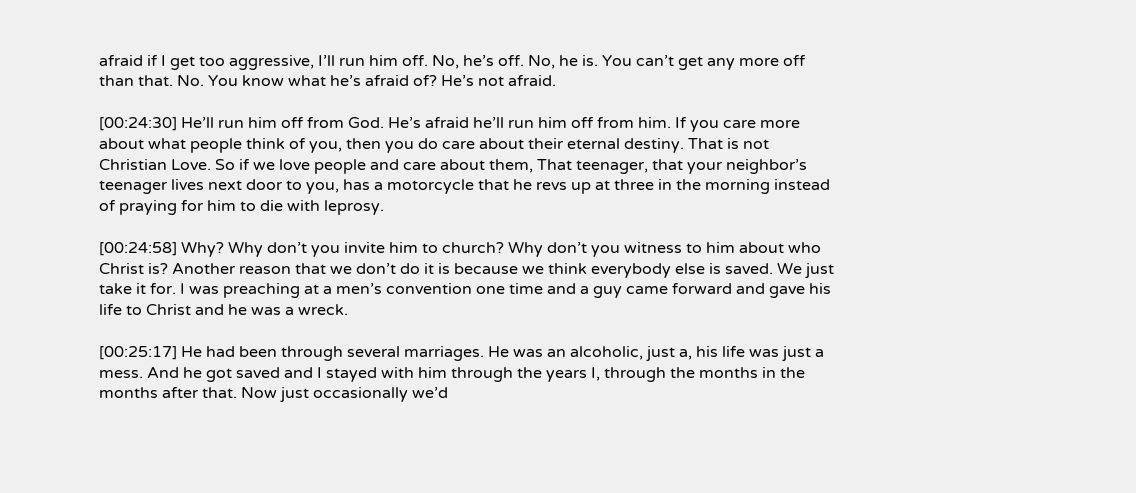afraid if I get too aggressive, I’ll run him off. No, he’s off. No, he is. You can’t get any more off than that. No. You know what he’s afraid of? He’s not afraid.

[00:24:30] He’ll run him off from God. He’s afraid he’ll run him off from him. If you care more about what people think of you, then you do care about their eternal destiny. That is not Christian Love. So if we love people and care about them, That teenager, that your neighbor’s teenager lives next door to you, has a motorcycle that he revs up at three in the morning instead of praying for him to die with leprosy.

[00:24:58] Why? Why don’t you invite him to church? Why don’t you witness to him about who Christ is? Another reason that we don’t do it is because we think everybody else is saved. We just take it for. I was preaching at a men’s convention one time and a guy came forward and gave his life to Christ and he was a wreck.

[00:25:17] He had been through several marriages. He was an alcoholic, just a, his life was just a mess. And he got saved and I stayed with him through the years I, through the months in the months after that. Now just occasionally we’d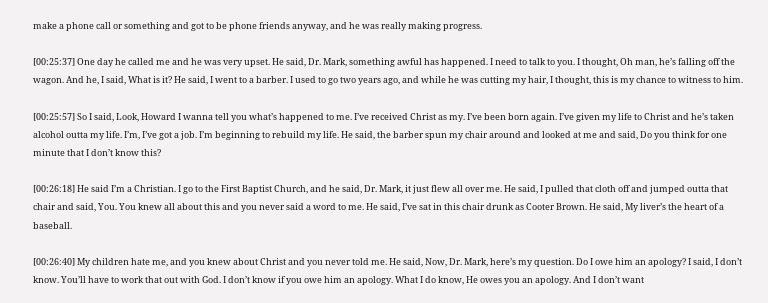make a phone call or something and got to be phone friends anyway, and he was really making progress.

[00:25:37] One day he called me and he was very upset. He said, Dr. Mark, something awful has happened. I need to talk to you. I thought, Oh man, he’s falling off the wagon. And he, I said, What is it? He said, I went to a barber. I used to go two years ago, and while he was cutting my hair, I thought, this is my chance to witness to him.

[00:25:57] So I said, Look, Howard I wanna tell you what’s happened to me. I’ve received Christ as my. I’ve been born again. I’ve given my life to Christ and he’s taken alcohol outta my life. I’m, I’ve got a job. I’m beginning to rebuild my life. He said, the barber spun my chair around and looked at me and said, Do you think for one minute that I don’t know this?

[00:26:18] He said I’m a Christian. I go to the First Baptist Church, and he said, Dr. Mark, it just flew all over me. He said, I pulled that cloth off and jumped outta that chair and said, You. You knew all about this and you never said a word to me. He said, I’ve sat in this chair drunk as Cooter Brown. He said, My liver’s the heart of a baseball.

[00:26:40] My children hate me, and you knew about Christ and you never told me. He said, Now, Dr. Mark, here’s my question. Do I owe him an apology? I said, I don’t know. You’ll have to work that out with God. I don’t know if you owe him an apology. What I do know, He owes you an apology. And I don’t want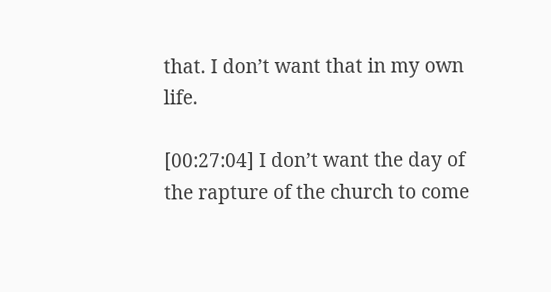that. I don’t want that in my own life.

[00:27:04] I don’t want the day of the rapture of the church to come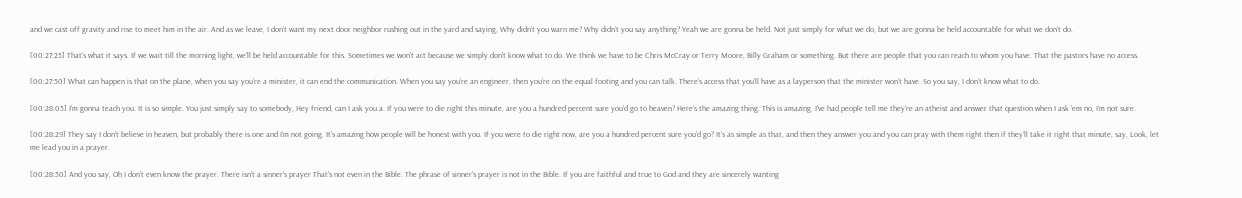and we cast off gravity and rise to meet him in the air. And as we leave, I don’t want my next door neighbor rushing out in the yard and saying, Why didn’t you warn me? Why didn’t you say anything? Yeah we are gonna be held. Not just simply for what we do, but we are gonna be held accountable for what we don’t do.

[00:27:25] That’s what it says. If we wait till the morning light, we’ll be held accountable for this. Sometimes we won’t act because we simply don’t know what to do. We think we have to be Chris McCray or Terry Moore, Billy Graham or something. But there are people that you can reach to whom you have. That the pastors have no access.

[00:27:50] What can happen is that on the plane, when you say you’re a minister, it can end the communication. When you say you’re an engineer, then you’re on the equal footing and you can talk. There’s access that you’ll have as a layperson that the minister won’t have. So you say, I don’t know what to do.

[00:28:05] I’m gonna teach you. It is so simple. You just simply say to somebody, Hey friend, can I ask you a. If you were to die right this minute, are you a hundred percent sure you’d go to heaven? Here’s the amazing thing. This is amazing. I’ve had people tell me they’re an atheist and answer that question when I ask ’em no, I’m not sure.

[00:28:29] They say I don’t believe in heaven, but probably there is one and I’m not going. It’s amazing how people will be honest with you. If you were to die right now, are you a hundred percent sure you’d go? It’s as simple as that, and then they answer you and you can pray with them right then if they’ll take it right that minute, say, Look, let me lead you in a prayer.

[00:28:50] And you say, Oh I don’t even know the prayer. There isn’t a sinner’s prayer That’s not even in the Bible. The phrase of sinner’s prayer is not in the Bible. If you are faithful and true to God and they are sincerely wanting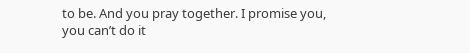to be. And you pray together. I promise you, you can’t do it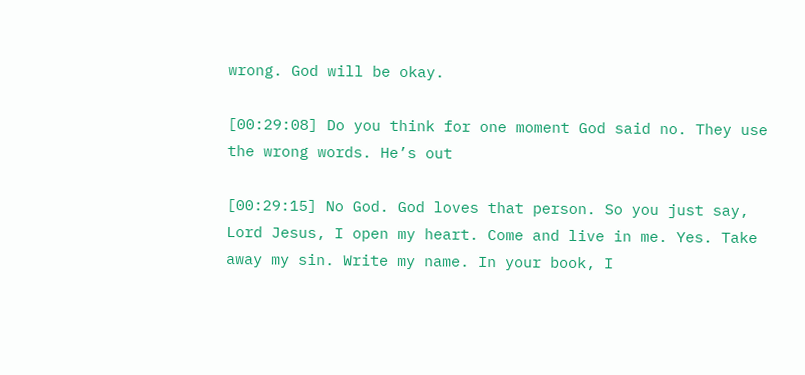wrong. God will be okay.

[00:29:08] Do you think for one moment God said no. They use the wrong words. He’s out

[00:29:15] No God. God loves that person. So you just say, Lord Jesus, I open my heart. Come and live in me. Yes. Take away my sin. Write my name. In your book, I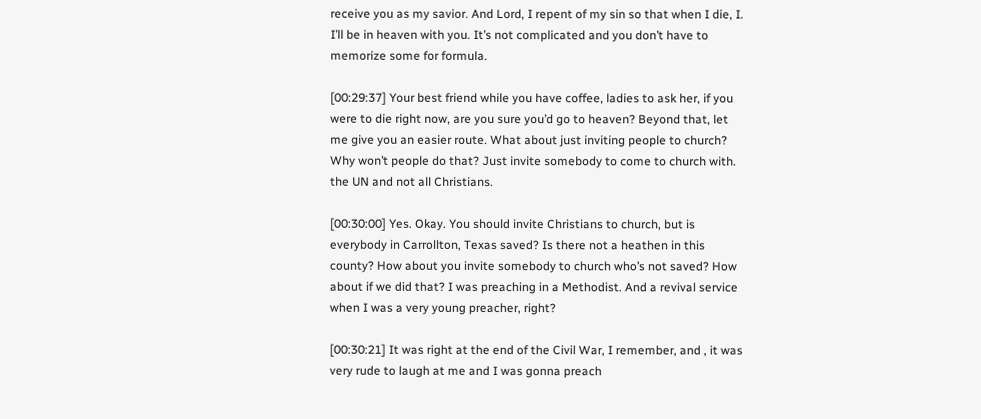receive you as my savior. And Lord, I repent of my sin so that when I die, I. I’ll be in heaven with you. It’s not complicated and you don’t have to memorize some for formula.

[00:29:37] Your best friend while you have coffee, ladies to ask her, if you were to die right now, are you sure you’d go to heaven? Beyond that, let me give you an easier route. What about just inviting people to church? Why won’t people do that? Just invite somebody to come to church with. the UN and not all Christians.

[00:30:00] Yes. Okay. You should invite Christians to church, but is everybody in Carrollton, Texas saved? Is there not a heathen in this county? How about you invite somebody to church who’s not saved? How about if we did that? I was preaching in a Methodist. And a revival service when I was a very young preacher, right?

[00:30:21] It was right at the end of the Civil War, I remember, and , it was very rude to laugh at me and I was gonna preach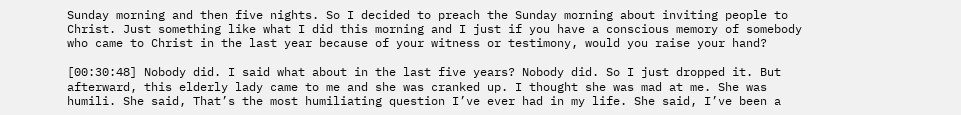Sunday morning and then five nights. So I decided to preach the Sunday morning about inviting people to Christ. Just something like what I did this morning and I just if you have a conscious memory of somebody who came to Christ in the last year because of your witness or testimony, would you raise your hand?

[00:30:48] Nobody did. I said what about in the last five years? Nobody did. So I just dropped it. But afterward, this elderly lady came to me and she was cranked up. I thought she was mad at me. She was humili. She said, That’s the most humiliating question I’ve ever had in my life. She said, I’ve been a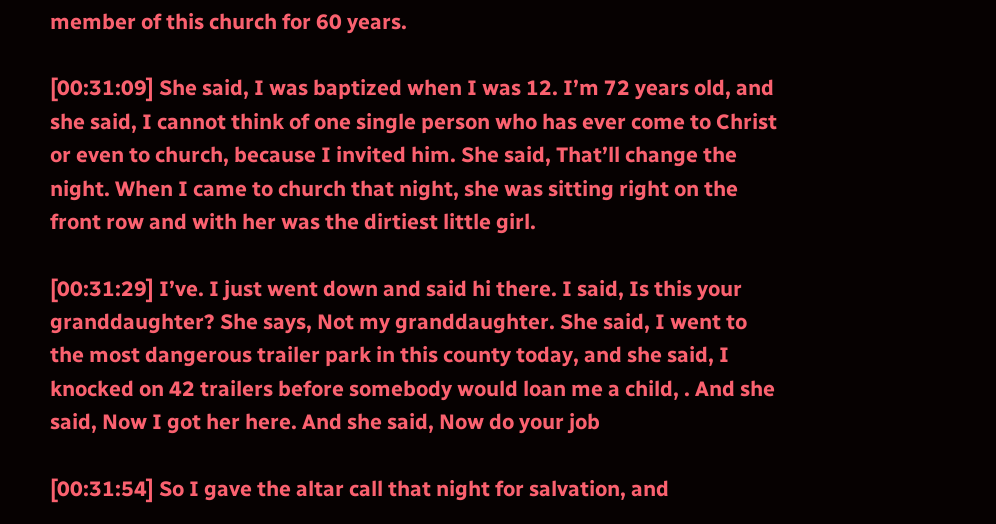member of this church for 60 years.

[00:31:09] She said, I was baptized when I was 12. I’m 72 years old, and she said, I cannot think of one single person who has ever come to Christ or even to church, because I invited him. She said, That’ll change the night. When I came to church that night, she was sitting right on the front row and with her was the dirtiest little girl.

[00:31:29] I’ve. I just went down and said hi there. I said, Is this your granddaughter? She says, Not my granddaughter. She said, I went to the most dangerous trailer park in this county today, and she said, I knocked on 42 trailers before somebody would loan me a child, . And she said, Now I got her here. And she said, Now do your job

[00:31:54] So I gave the altar call that night for salvation, and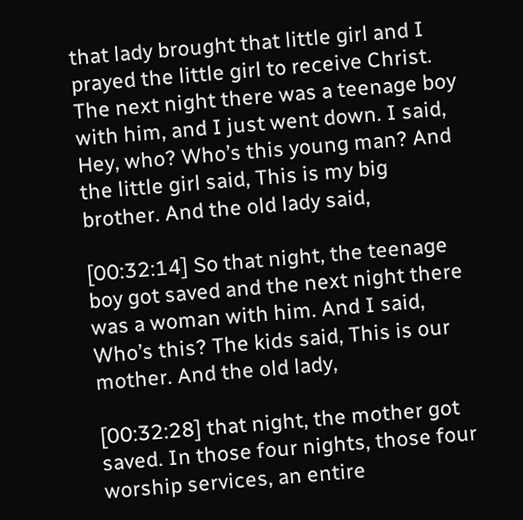that lady brought that little girl and I prayed the little girl to receive Christ. The next night there was a teenage boy with him, and I just went down. I said, Hey, who? Who’s this young man? And the little girl said, This is my big brother. And the old lady said,

[00:32:14] So that night, the teenage boy got saved and the next night there was a woman with him. And I said, Who’s this? The kids said, This is our mother. And the old lady,

[00:32:28] that night, the mother got saved. In those four nights, those four worship services, an entire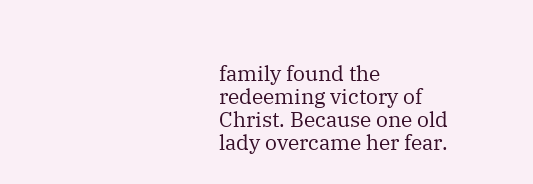family found the redeeming victory of Christ. Because one old lady overcame her fear.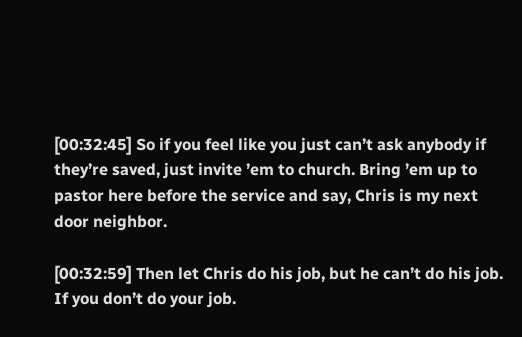[00:32:45] So if you feel like you just can’t ask anybody if they’re saved, just invite ’em to church. Bring ’em up to pastor here before the service and say, Chris is my next door neighbor.

[00:32:59] Then let Chris do his job, but he can’t do his job. If you don’t do your job.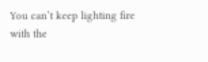You can’t keep lighting fire with the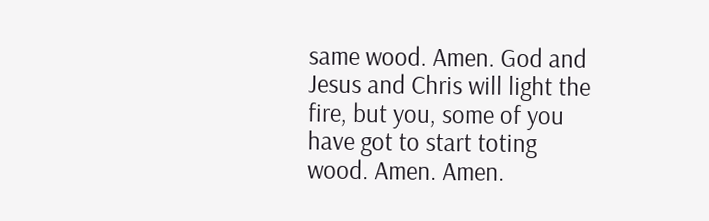same wood. Amen. God and Jesus and Chris will light the fire, but you, some of you have got to start toting wood. Amen. Amen.